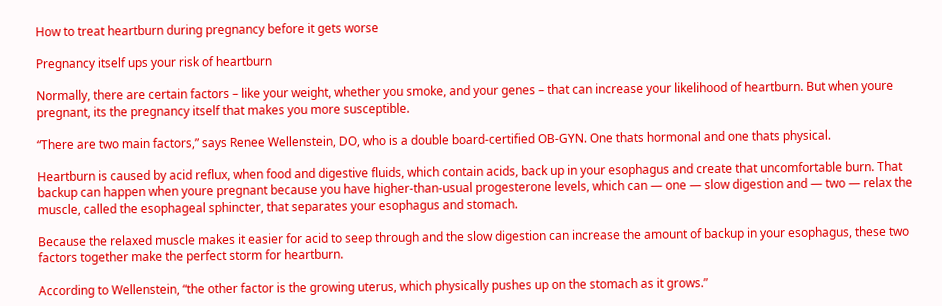How to treat heartburn during pregnancy before it gets worse

Pregnancy itself ups your risk of heartburn

Normally, there are certain factors – like your weight, whether you smoke, and your genes – that can increase your likelihood of heartburn. But when youre pregnant, its the pregnancy itself that makes you more susceptible.

“There are two main factors,” says Renee Wellenstein, DO, who is a double board-certified OB-GYN. One thats hormonal and one thats physical.

Heartburn is caused by acid reflux, when food and digestive fluids, which contain acids, back up in your esophagus and create that uncomfortable burn. That backup can happen when youre pregnant because you have higher-than-usual progesterone levels, which can — one — slow digestion and — two — relax the muscle, called the esophageal sphincter, that separates your esophagus and stomach.

Because the relaxed muscle makes it easier for acid to seep through and the slow digestion can increase the amount of backup in your esophagus, these two factors together make the perfect storm for heartburn.

According to Wellenstein, “the other factor is the growing uterus, which physically pushes up on the stomach as it grows.”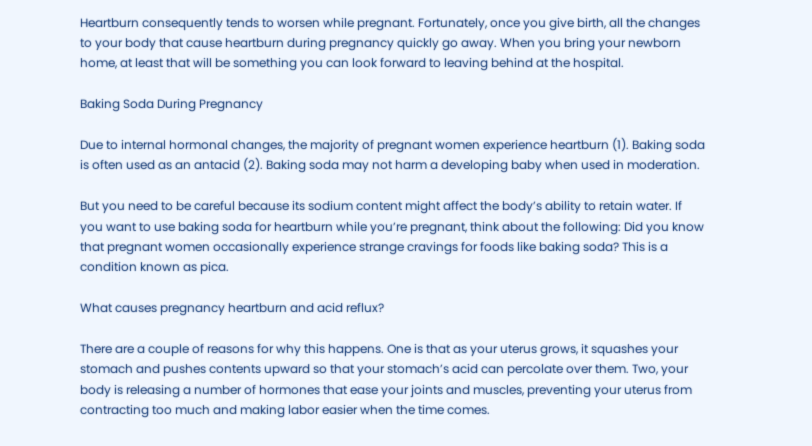Heartburn consequently tends to worsen while pregnant. Fortunately, once you give birth, all the changes to your body that cause heartburn during pregnancy quickly go away. When you bring your newborn home, at least that will be something you can look forward to leaving behind at the hospital.

Baking Soda During Pregnancy

Due to internal hormonal changes, the majority of pregnant women experience heartburn (1). Baking soda is often used as an antacid (2). Baking soda may not harm a developing baby when used in moderation.

But you need to be careful because its sodium content might affect the body’s ability to retain water. If you want to use baking soda for heartburn while you’re pregnant, think about the following: Did you know that pregnant women occasionally experience strange cravings for foods like baking soda? This is a condition known as pica.

What causes pregnancy heartburn and acid reflux?

There are a couple of reasons for why this happens. One is that as your uterus grows, it squashes your stomach and pushes contents upward so that your stomach’s acid can percolate over them. Two, your body is releasing a number of hormones that ease your joints and muscles, preventing your uterus from contracting too much and making labor easier when the time comes.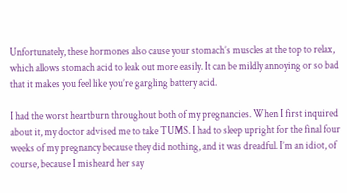Unfortunately, these hormones also cause your stomach’s muscles at the top to relax, which allows stomach acid to leak out more easily. It can be mildly annoying or so bad that it makes you feel like you’re gargling battery acid.

I had the worst heartburn throughout both of my pregnancies. When I first inquired about it, my doctor advised me to take TUMS. I had to sleep upright for the final four weeks of my pregnancy because they did nothing, and it was dreadful. I’m an idiot, of course, because I misheard her say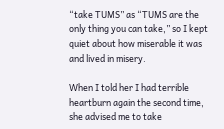“take TUMS” as “TUMS are the only thing you can take,” so I kept quiet about how miserable it was and lived in misery.

When I told her I had terrible heartburn again the second time, she advised me to take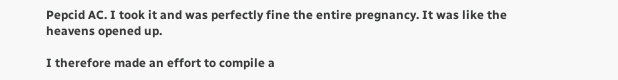Pepcid AC. I took it and was perfectly fine the entire pregnancy. It was like the heavens opened up.

I therefore made an effort to compile a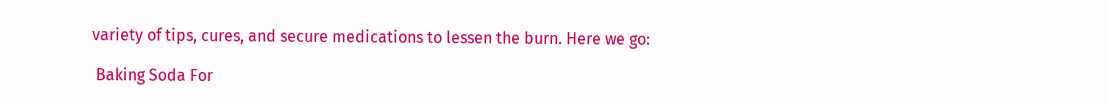variety of tips, cures, and secure medications to lessen the burn. Here we go:

 Baking Soda For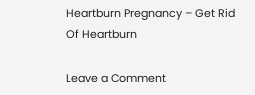Heartburn Pregnancy – Get Rid Of Heartburn

Leave a Comment